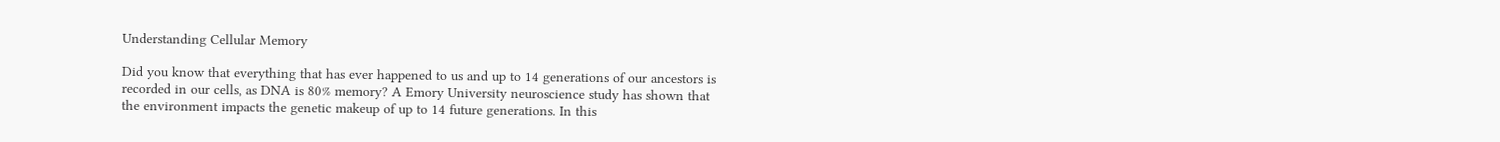Understanding Cellular Memory

Did you know that everything that has ever happened to us and up to 14 generations of our ancestors is recorded in our cells, as DNA is 80% memory? A Emory University neuroscience study has shown that the environment impacts the genetic makeup of up to 14 future generations. In this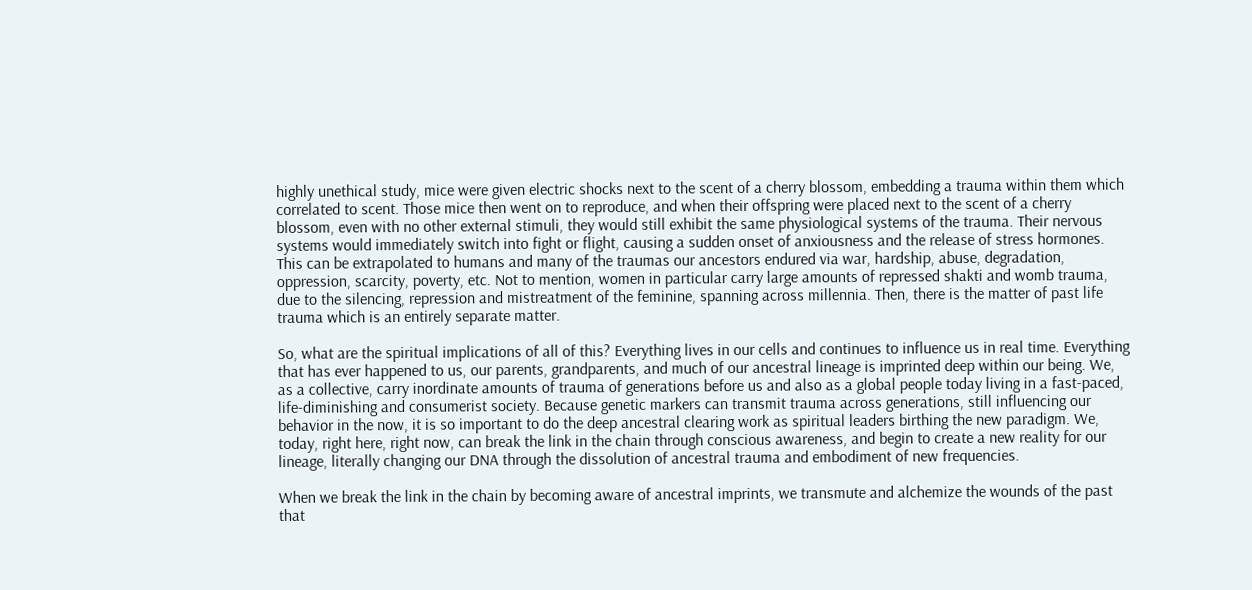highly unethical study, mice were given electric shocks next to the scent of a cherry blossom, embedding a trauma within them which correlated to scent. Those mice then went on to reproduce, and when their offspring were placed next to the scent of a cherry blossom, even with no other external stimuli, they would still exhibit the same physiological systems of the trauma. Their nervous systems would immediately switch into fight or flight, causing a sudden onset of anxiousness and the release of stress hormones. This can be extrapolated to humans and many of the traumas our ancestors endured via war, hardship, abuse, degradation, oppression, scarcity, poverty, etc. Not to mention, women in particular carry large amounts of repressed shakti and womb trauma, due to the silencing, repression and mistreatment of the feminine, spanning across millennia. Then, there is the matter of past life trauma which is an entirely separate matter.

So, what are the spiritual implications of all of this? Everything lives in our cells and continues to influence us in real time. Everything that has ever happened to us, our parents, grandparents, and much of our ancestral lineage is imprinted deep within our being. We, as a collective, carry inordinate amounts of trauma of generations before us and also as a global people today living in a fast-paced, life-diminishing and consumerist society. Because genetic markers can transmit trauma across generations, still influencing our behavior in the now, it is so important to do the deep ancestral clearing work as spiritual leaders birthing the new paradigm. We, today, right here, right now, can break the link in the chain through conscious awareness, and begin to create a new reality for our lineage, literally changing our DNA through the dissolution of ancestral trauma and embodiment of new frequencies.

When we break the link in the chain by becoming aware of ancestral imprints, we transmute and alchemize the wounds of the past that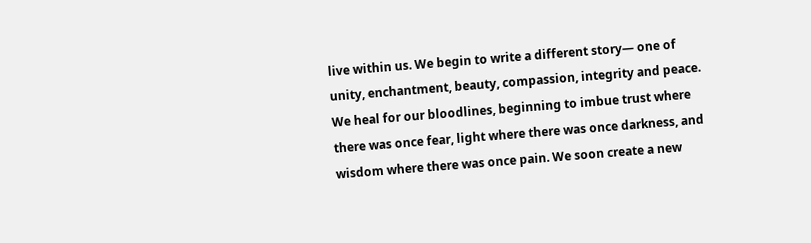live within us. We begin to write a different story— one of unity, enchantment, beauty, compassion, integrity and peace. We heal for our bloodlines, beginning to imbue trust where there was once fear, light where there was once darkness, and wisdom where there was once pain. We soon create a new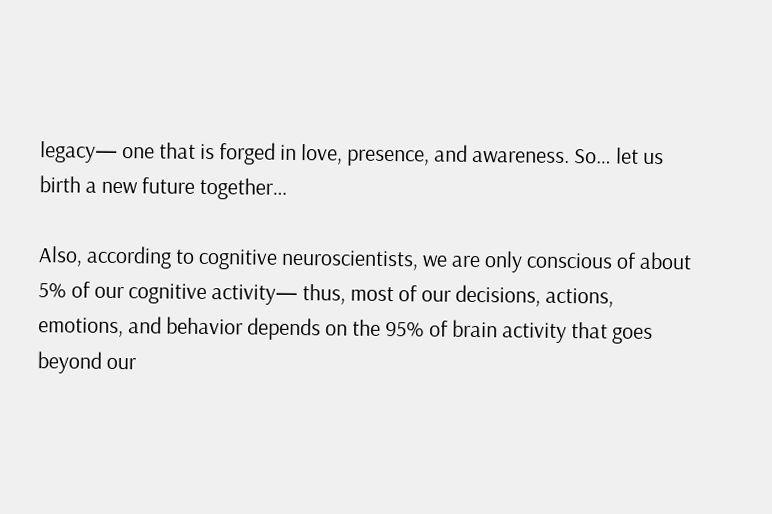legacy— one that is forged in love, presence, and awareness. So… let us birth a new future together…

Also, according to cognitive neuroscientists, we are only conscious of about 5% of our cognitive activity— thus, most of our decisions, actions, emotions, and behavior depends on the 95% of brain activity that goes beyond our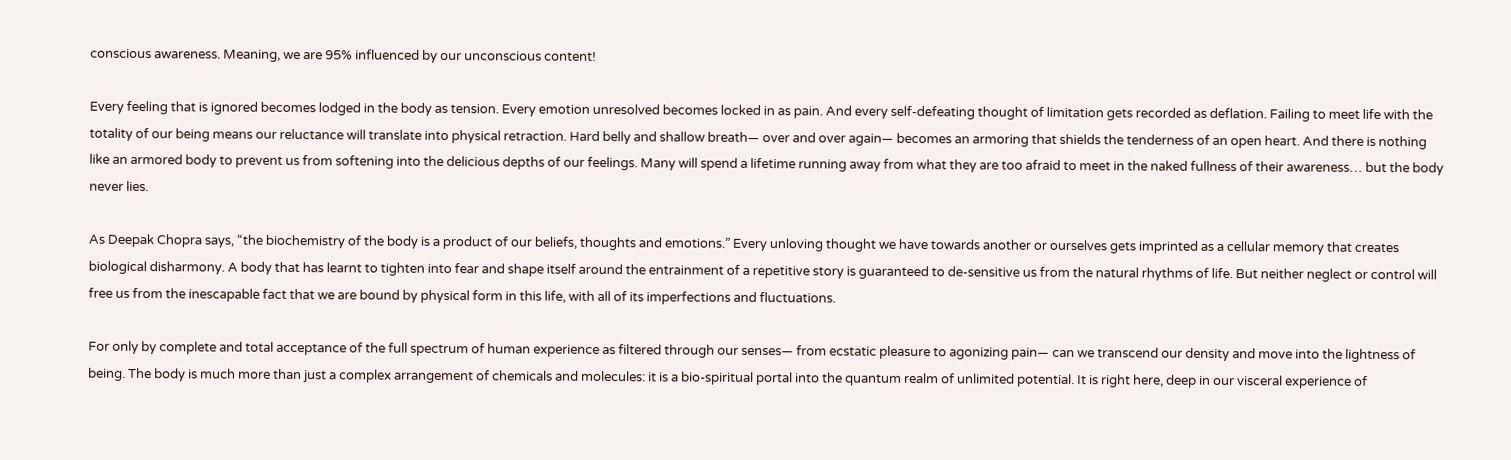conscious awareness. Meaning, we are 95% influenced by our unconscious content!

Every feeling that is ignored becomes lodged in the body as tension. Every emotion unresolved becomes locked in as pain. And every self-defeating thought of limitation gets recorded as deflation. Failing to meet life with the totality of our being means our reluctance will translate into physical retraction. Hard belly and shallow breath— over and over again— becomes an armoring that shields the tenderness of an open heart. And there is nothing like an armored body to prevent us from softening into the delicious depths of our feelings. Many will spend a lifetime running away from what they are too afraid to meet in the naked fullness of their awareness… but the body never lies.

As Deepak Chopra says, “the biochemistry of the body is a product of our beliefs, thoughts and emotions.” Every unloving thought we have towards another or ourselves gets imprinted as a cellular memory that creates biological disharmony. A body that has learnt to tighten into fear and shape itself around the entrainment of a repetitive story is guaranteed to de-sensitive us from the natural rhythms of life. But neither neglect or control will free us from the inescapable fact that we are bound by physical form in this life, with all of its imperfections and fluctuations.

For only by complete and total acceptance of the full spectrum of human experience as filtered through our senses— from ecstatic pleasure to agonizing pain— can we transcend our density and move into the lightness of being. The body is much more than just a complex arrangement of chemicals and molecules: it is a bio-spiritual portal into the quantum realm of unlimited potential. It is right here, deep in our visceral experience of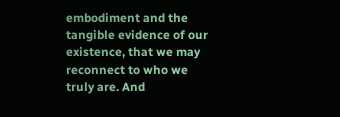embodiment and the tangible evidence of our existence, that we may reconnect to who we truly are. And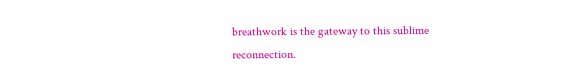breathwork is the gateway to this sublime reconnection.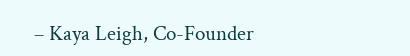– Kaya Leigh, Co-Founder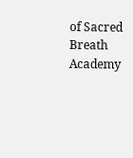of Sacred Breath Academy